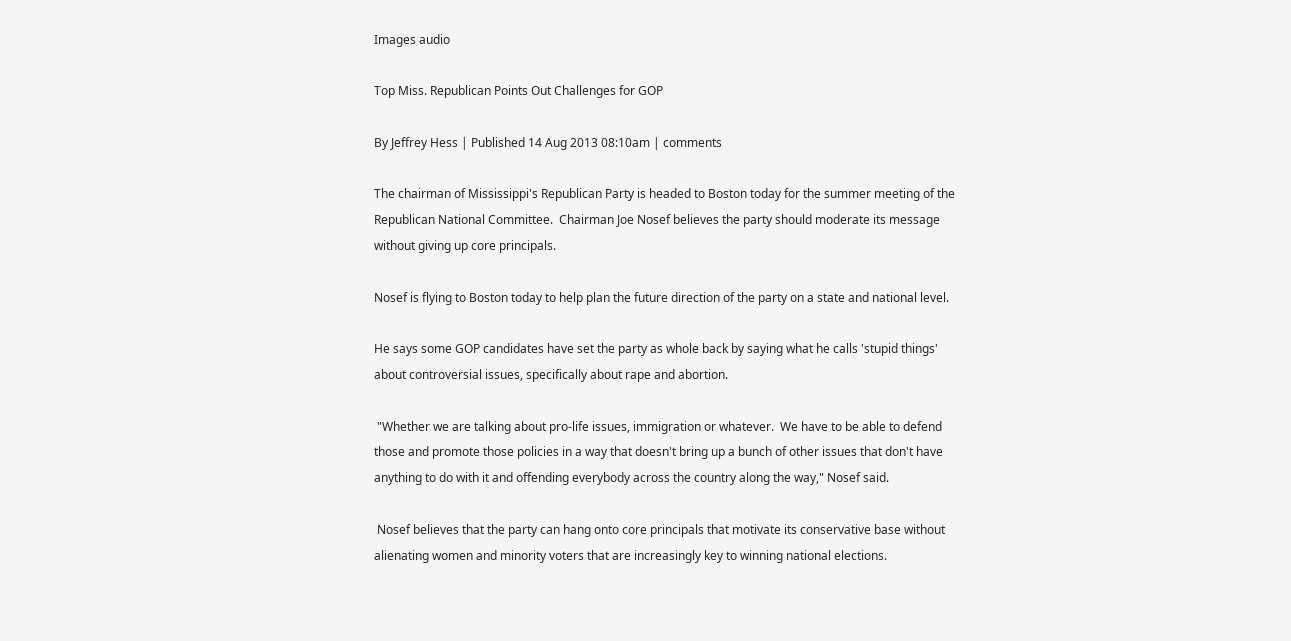Images audio

Top Miss. Republican Points Out Challenges for GOP

By Jeffrey Hess | Published 14 Aug 2013 08:10am | comments

The chairman of Mississippi's Republican Party is headed to Boston today for the summer meeting of the Republican National Committee.  Chairman Joe Nosef believes the party should moderate its message without giving up core principals.

Nosef is flying to Boston today to help plan the future direction of the party on a state and national level.

He says some GOP candidates have set the party as whole back by saying what he calls 'stupid things' about controversial issues, specifically about rape and abortion.

 "Whether we are talking about pro-life issues, immigration or whatever.  We have to be able to defend those and promote those policies in a way that doesn't bring up a bunch of other issues that don't have anything to do with it and offending everybody across the country along the way," Nosef said.

 Nosef believes that the party can hang onto core principals that motivate its conservative base without alienating women and minority voters that are increasingly key to winning national elections.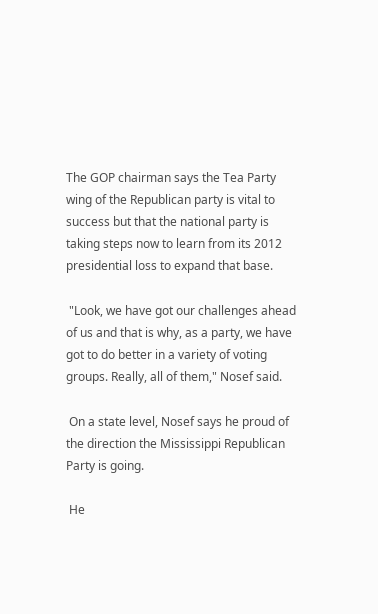The GOP chairman says the Tea Party wing of the Republican party is vital to success but that the national party is taking steps now to learn from its 2012 presidential loss to expand that base.

 "Look, we have got our challenges ahead of us and that is why, as a party, we have got to do better in a variety of voting groups. Really, all of them," Nosef said.

 On a state level, Nosef says he proud of the direction the Mississippi Republican Party is going.

 He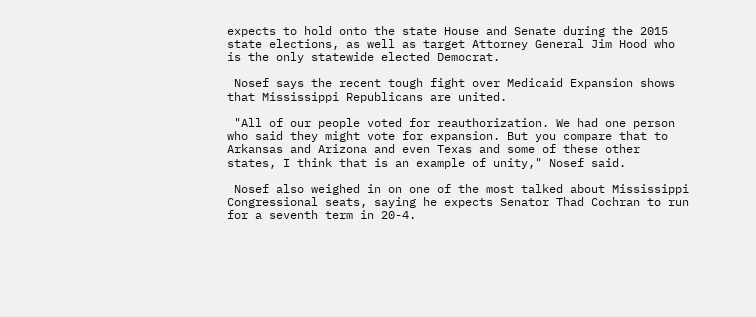expects to hold onto the state House and Senate during the 2015 state elections, as well as target Attorney General Jim Hood who is the only statewide elected Democrat.

 Nosef says the recent tough fight over Medicaid Expansion shows that Mississippi Republicans are united.

 "All of our people voted for reauthorization. We had one person who said they might vote for expansion. But you compare that to Arkansas and Arizona and even Texas and some of these other states, I think that is an example of unity," Nosef said.

 Nosef also weighed in on one of the most talked about Mississippi Congressional seats, saying he expects Senator Thad Cochran to run for a seventh term in 20-4.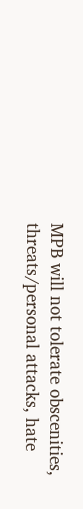MPB will not tolerate obscenities, threats/personal attacks, hate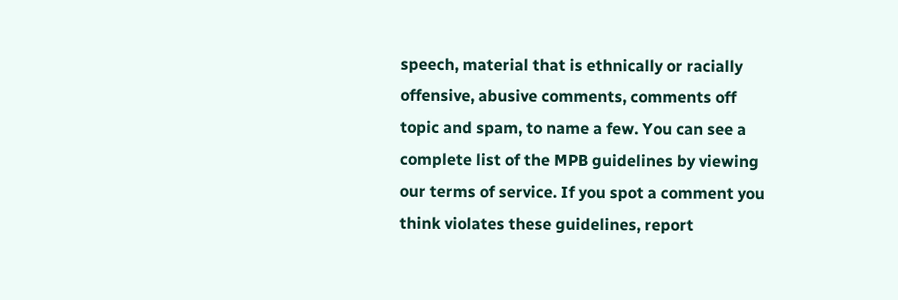speech, material that is ethnically or racially offensive, abusive comments, comments off topic and spam, to name a few. You can see a complete list of the MPB guidelines by viewing our terms of service. If you spot a comment you think violates these guidelines, report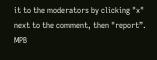it to the moderators by clicking "x" next to the comment, then "report”. MPB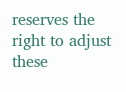reserves the right to adjust these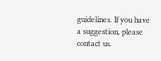guidelines. If you have a suggestion, please contact us.